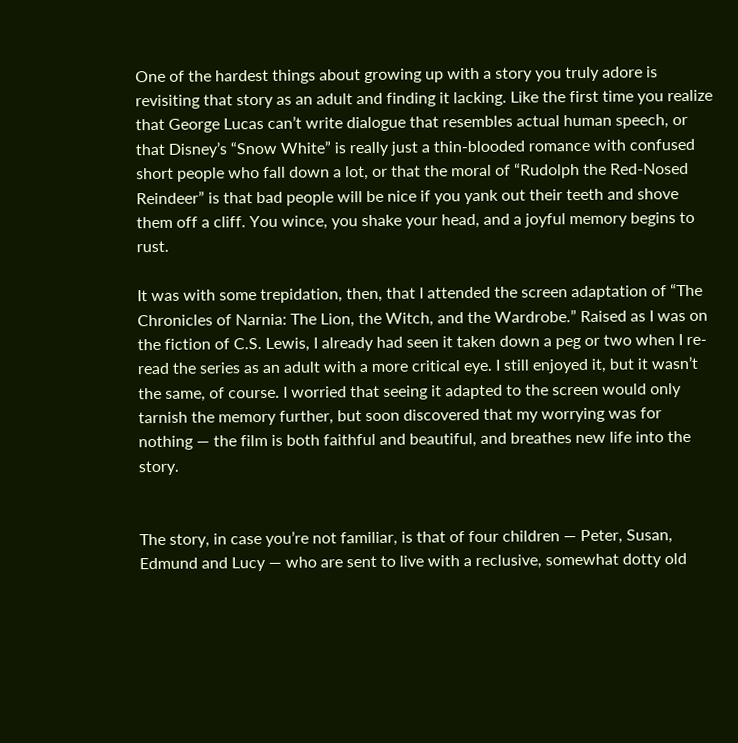One of the hardest things about growing up with a story you truly adore is revisiting that story as an adult and finding it lacking. Like the first time you realize that George Lucas can’t write dialogue that resembles actual human speech, or that Disney’s “Snow White” is really just a thin-blooded romance with confused short people who fall down a lot, or that the moral of “Rudolph the Red-Nosed Reindeer” is that bad people will be nice if you yank out their teeth and shove them off a cliff. You wince, you shake your head, and a joyful memory begins to rust.

It was with some trepidation, then, that I attended the screen adaptation of “The Chronicles of Narnia: The Lion, the Witch, and the Wardrobe.” Raised as I was on the fiction of C.S. Lewis, I already had seen it taken down a peg or two when I re-read the series as an adult with a more critical eye. I still enjoyed it, but it wasn’t the same, of course. I worried that seeing it adapted to the screen would only tarnish the memory further, but soon discovered that my worrying was for nothing — the film is both faithful and beautiful, and breathes new life into the story.


The story, in case you’re not familiar, is that of four children — Peter, Susan, Edmund and Lucy — who are sent to live with a reclusive, somewhat dotty old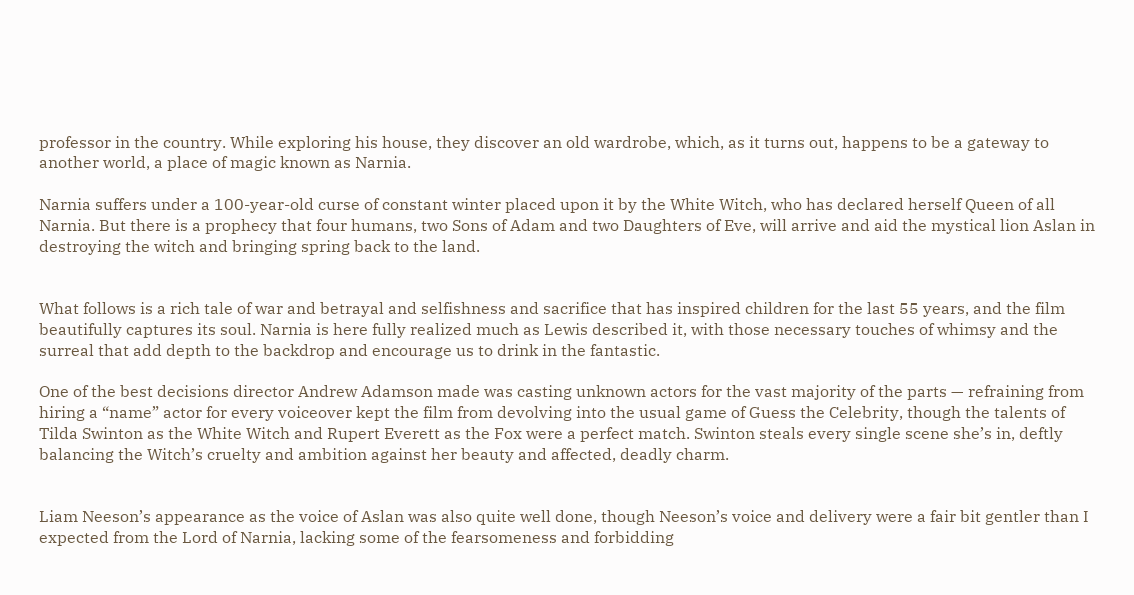professor in the country. While exploring his house, they discover an old wardrobe, which, as it turns out, happens to be a gateway to another world, a place of magic known as Narnia.

Narnia suffers under a 100-year-old curse of constant winter placed upon it by the White Witch, who has declared herself Queen of all Narnia. But there is a prophecy that four humans, two Sons of Adam and two Daughters of Eve, will arrive and aid the mystical lion Aslan in destroying the witch and bringing spring back to the land.


What follows is a rich tale of war and betrayal and selfishness and sacrifice that has inspired children for the last 55 years, and the film beautifully captures its soul. Narnia is here fully realized much as Lewis described it, with those necessary touches of whimsy and the surreal that add depth to the backdrop and encourage us to drink in the fantastic.

One of the best decisions director Andrew Adamson made was casting unknown actors for the vast majority of the parts — refraining from hiring a “name” actor for every voiceover kept the film from devolving into the usual game of Guess the Celebrity, though the talents of Tilda Swinton as the White Witch and Rupert Everett as the Fox were a perfect match. Swinton steals every single scene she’s in, deftly balancing the Witch’s cruelty and ambition against her beauty and affected, deadly charm.


Liam Neeson’s appearance as the voice of Aslan was also quite well done, though Neeson’s voice and delivery were a fair bit gentler than I expected from the Lord of Narnia, lacking some of the fearsomeness and forbidding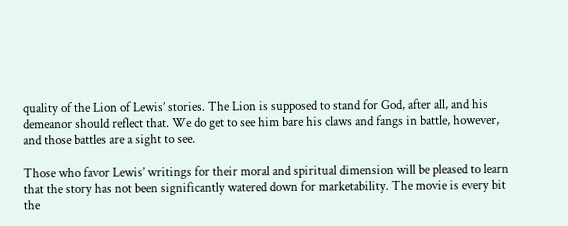quality of the Lion of Lewis’ stories. The Lion is supposed to stand for God, after all, and his demeanor should reflect that. We do get to see him bare his claws and fangs in battle, however, and those battles are a sight to see.

Those who favor Lewis’ writings for their moral and spiritual dimension will be pleased to learn that the story has not been significantly watered down for marketability. The movie is every bit the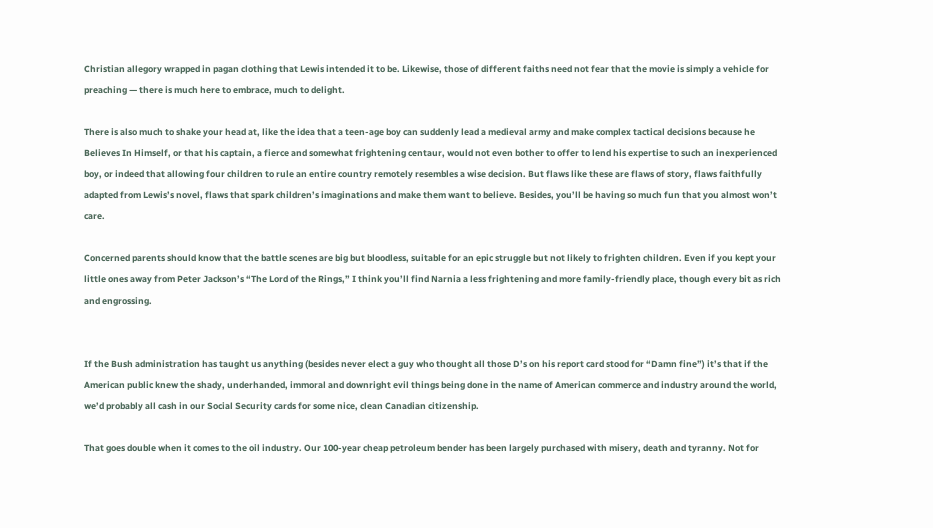Christian allegory wrapped in pagan clothing that Lewis intended it to be. Likewise, those of different faiths need not fear that the movie is simply a vehicle for preaching — there is much here to embrace, much to delight.

There is also much to shake your head at, like the idea that a teen-age boy can suddenly lead a medieval army and make complex tactical decisions because he Believes In Himself, or that his captain, a fierce and somewhat frightening centaur, would not even bother to offer to lend his expertise to such an inexperienced boy, or indeed that allowing four children to rule an entire country remotely resembles a wise decision. But flaws like these are flaws of story, flaws faithfully adapted from Lewis’s novel, flaws that spark children’s imaginations and make them want to believe. Besides, you’ll be having so much fun that you almost won’t care.

Concerned parents should know that the battle scenes are big but bloodless, suitable for an epic struggle but not likely to frighten children. Even if you kept your little ones away from Peter Jackson’s “The Lord of the Rings,” I think you’ll find Narnia a less frightening and more family-friendly place, though every bit as rich and engrossing.


If the Bush administration has taught us anything (besides never elect a guy who thought all those D’s on his report card stood for “Damn fine”) it’s that if the American public knew the shady, underhanded, immoral and downright evil things being done in the name of American commerce and industry around the world, we’d probably all cash in our Social Security cards for some nice, clean Canadian citizenship.

That goes double when it comes to the oil industry. Our 100-year cheap petroleum bender has been largely purchased with misery, death and tyranny. Not for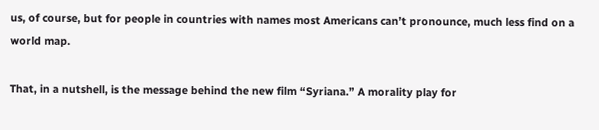us, of course, but for people in countries with names most Americans can’t pronounce, much less find on a world map.

That, in a nutshell, is the message behind the new film “Syriana.” A morality play for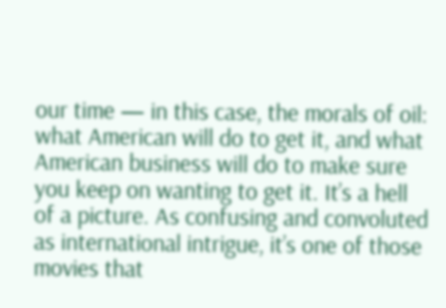our time — in this case, the morals of oil: what American will do to get it, and what American business will do to make sure you keep on wanting to get it. It’s a hell of a picture. As confusing and convoluted as international intrigue, it’s one of those movies that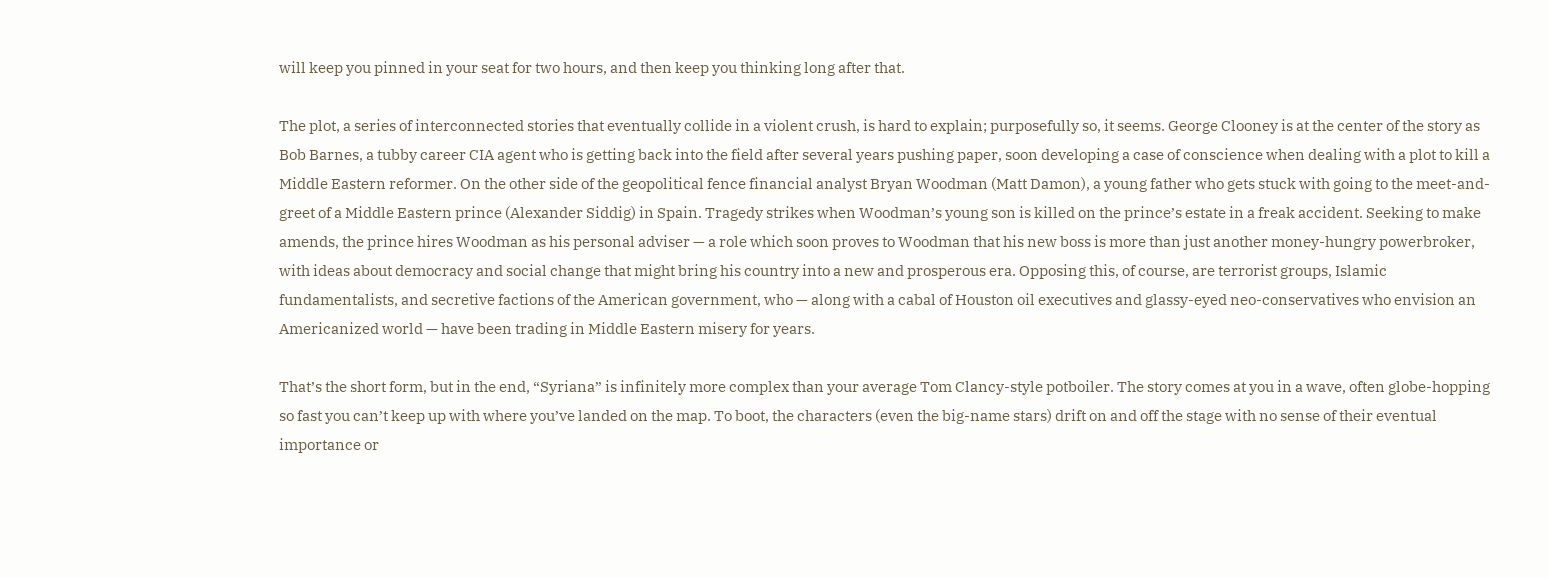will keep you pinned in your seat for two hours, and then keep you thinking long after that.

The plot, a series of interconnected stories that eventually collide in a violent crush, is hard to explain; purposefully so, it seems. George Clooney is at the center of the story as Bob Barnes, a tubby career CIA agent who is getting back into the field after several years pushing paper, soon developing a case of conscience when dealing with a plot to kill a Middle Eastern reformer. On the other side of the geopolitical fence financial analyst Bryan Woodman (Matt Damon), a young father who gets stuck with going to the meet-and-greet of a Middle Eastern prince (Alexander Siddig) in Spain. Tragedy strikes when Woodman’s young son is killed on the prince’s estate in a freak accident. Seeking to make amends, the prince hires Woodman as his personal adviser — a role which soon proves to Woodman that his new boss is more than just another money-hungry powerbroker, with ideas about democracy and social change that might bring his country into a new and prosperous era. Opposing this, of course, are terrorist groups, Islamic fundamentalists, and secretive factions of the American government, who — along with a cabal of Houston oil executives and glassy-eyed neo-conservatives who envision an Americanized world — have been trading in Middle Eastern misery for years.

That’s the short form, but in the end, “Syriana” is infinitely more complex than your average Tom Clancy-style potboiler. The story comes at you in a wave, often globe-hopping so fast you can’t keep up with where you’ve landed on the map. To boot, the characters (even the big-name stars) drift on and off the stage with no sense of their eventual importance or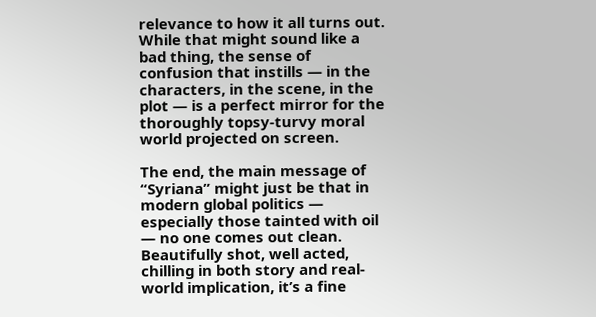relevance to how it all turns out. While that might sound like a bad thing, the sense of confusion that instills — in the characters, in the scene, in the plot — is a perfect mirror for the thoroughly topsy-turvy moral world projected on screen.

The end, the main message of “Syriana” might just be that in modern global politics — especially those tainted with oil — no one comes out clean. Beautifully shot, well acted, chilling in both story and real-world implication, it’s a fine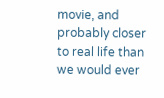movie, and probably closer to real life than we would ever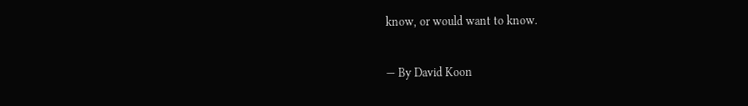know, or would want to know.

— By David Koon